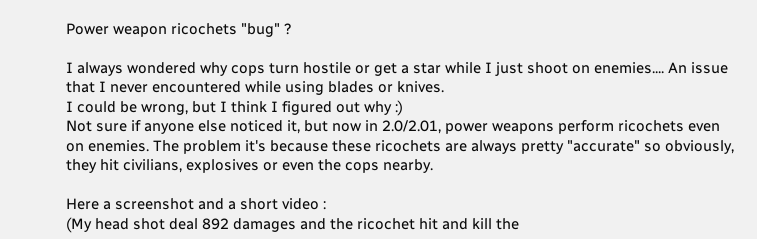Power weapon ricochets "bug" ?

I always wondered why cops turn hostile or get a star while I just shoot on enemies.... An issue that I never encountered while using blades or knives.
I could be wrong, but I think I figured out why :)
Not sure if anyone else noticed it, but now in 2.0/2.01, power weapons perform ricochets even on enemies. The problem it's because these ricochets are always pretty "accurate" so obviously, they hit civilians, explosives or even the cops nearby.

Here a screenshot and a short video :
(My head shot deal 892 damages and the ricochet hit and kill the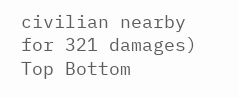civilian nearby for 321 damages)
Top Bottom